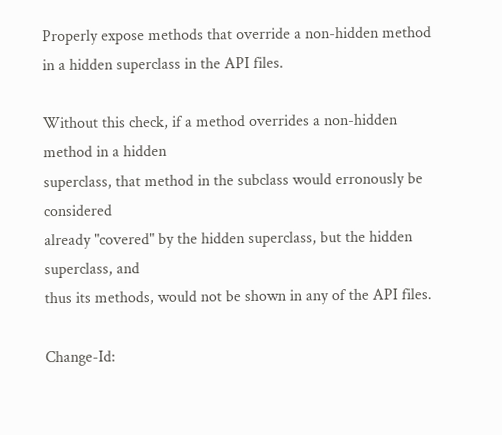Properly expose methods that override a non-hidden method in a hidden superclass in the API files.

Without this check, if a method overrides a non-hidden method in a hidden
superclass, that method in the subclass would erronously be considered
already "covered" by the hidden superclass, but the hidden superclass, and
thus its methods, would not be shown in any of the API files.

Change-Id: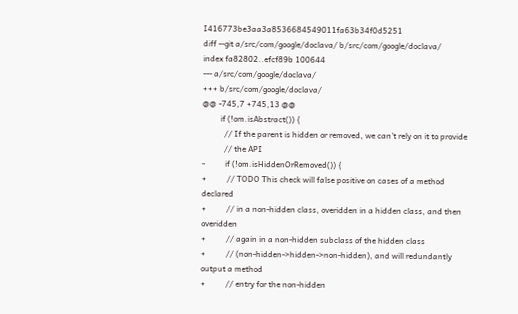I416773be3aa3a8536684549011fa63b34f0d5251
diff --git a/src/com/google/doclava/ b/src/com/google/doclava/
index fa82802..efcf89b 100644
--- a/src/com/google/doclava/
+++ b/src/com/google/doclava/
@@ -745,7 +745,13 @@
         if (!om.isAbstract()) {
           // If the parent is hidden or removed, we can't rely on it to provide
           // the API
-          if (!om.isHiddenOrRemoved()) {
+          // TODO This check will false positive on cases of a method declared
+          // in a non-hidden class, overidden in a hidden class, and then overidden
+          // again in a non-hidden subclass of the hidden class
+          // (non-hidden->hidden->non-hidden), and will redundantly output a method
+          // entry for the non-hidden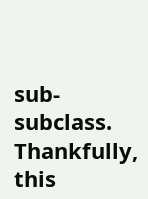sub-subclass. Thankfully, this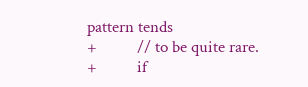pattern tends
+          // to be quite rare.
+          if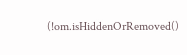(!om.isHiddenOrRemoved()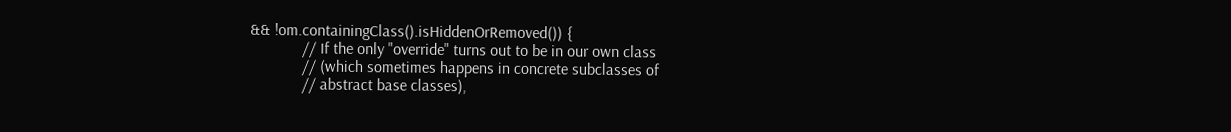&& !om.containingClass().isHiddenOrRemoved()) {
             // If the only "override" turns out to be in our own class
             // (which sometimes happens in concrete subclasses of
             // abstract base classes),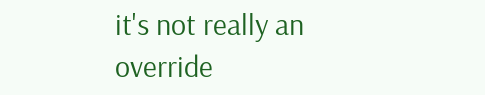it's not really an override